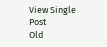View Single Post
Old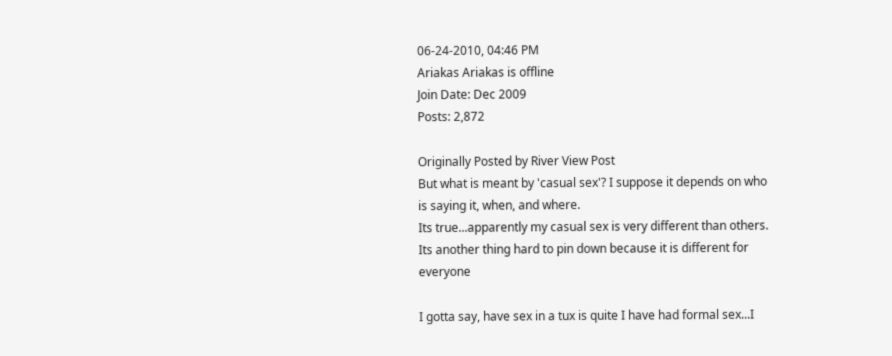06-24-2010, 04:46 PM
Ariakas Ariakas is offline
Join Date: Dec 2009
Posts: 2,872

Originally Posted by River View Post
But what is meant by 'casual sex'? I suppose it depends on who is saying it, when, and where.
Its true...apparently my casual sex is very different than others. Its another thing hard to pin down because it is different for everyone

I gotta say, have sex in a tux is quite I have had formal sex...I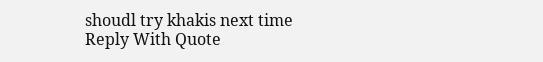shoudl try khakis next time
Reply With Quote